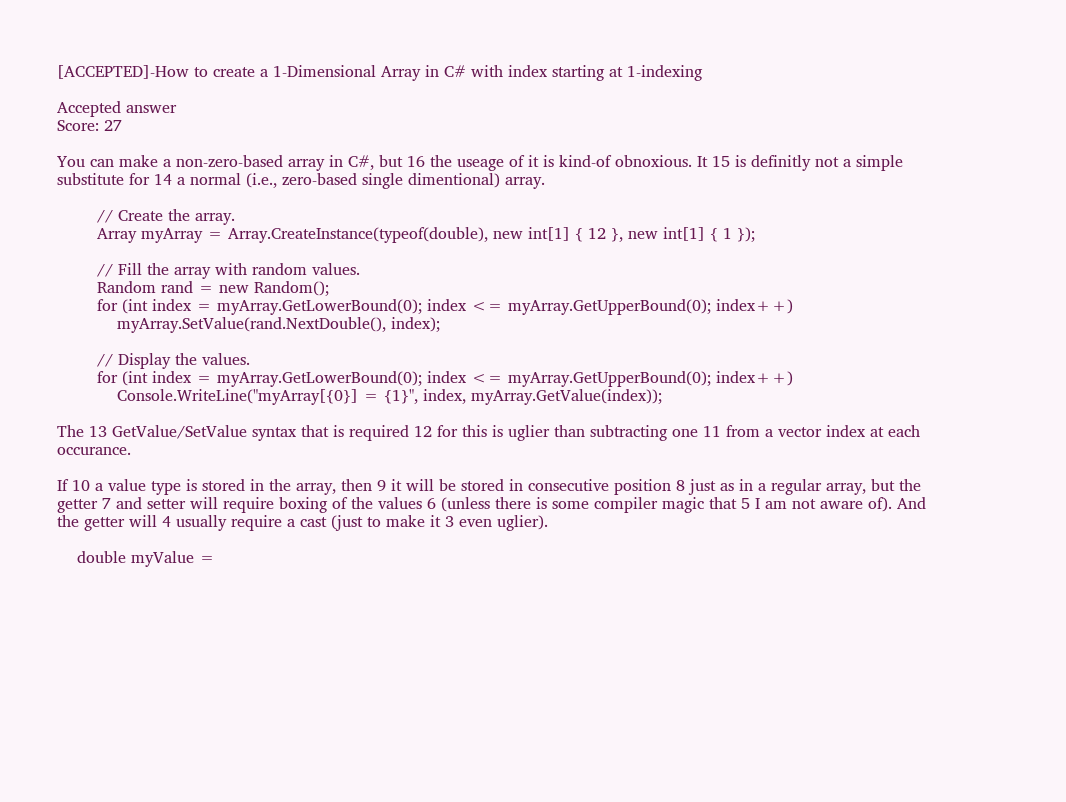[ACCEPTED]-How to create a 1-Dimensional Array in C# with index starting at 1-indexing

Accepted answer
Score: 27

You can make a non-zero-based array in C#, but 16 the useage of it is kind-of obnoxious. It 15 is definitly not a simple substitute for 14 a normal (i.e., zero-based single dimentional) array.

        // Create the array.
        Array myArray = Array.CreateInstance(typeof(double), new int[1] { 12 }, new int[1] { 1 });

        // Fill the array with random values.
        Random rand = new Random();
        for (int index = myArray.GetLowerBound(0); index <= myArray.GetUpperBound(0); index++)
            myArray.SetValue(rand.NextDouble(), index);

        // Display the values.
        for (int index = myArray.GetLowerBound(0); index <= myArray.GetUpperBound(0); index++)
            Console.WriteLine("myArray[{0}] = {1}", index, myArray.GetValue(index));

The 13 GetValue/SetValue syntax that is required 12 for this is uglier than subtracting one 11 from a vector index at each occurance.

If 10 a value type is stored in the array, then 9 it will be stored in consecutive position 8 just as in a regular array, but the getter 7 and setter will require boxing of the values 6 (unless there is some compiler magic that 5 I am not aware of). And the getter will 4 usually require a cast (just to make it 3 even uglier).

    double myValue =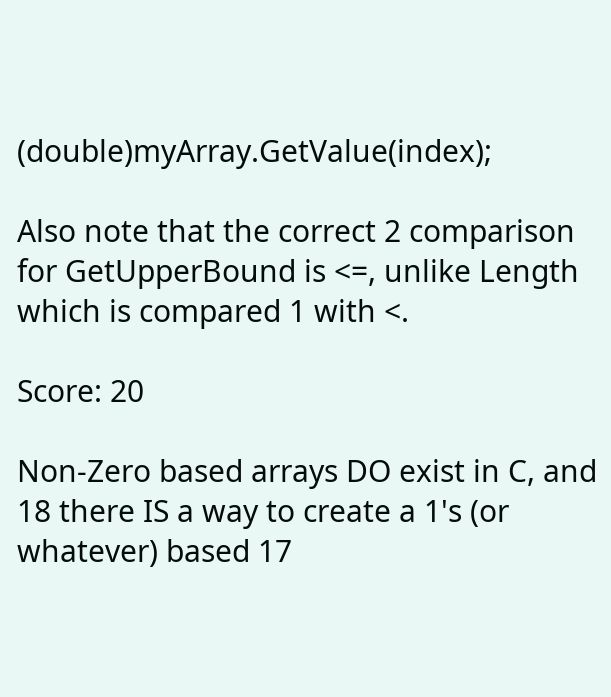(double)myArray.GetValue(index);

Also note that the correct 2 comparison for GetUpperBound is <=, unlike Length which is compared 1 with <.

Score: 20

Non-Zero based arrays DO exist in C, and 18 there IS a way to create a 1's (or whatever) based 17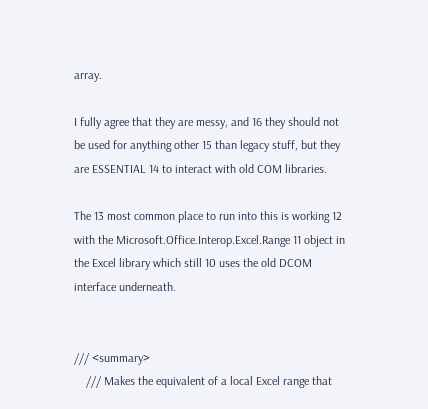array.

I fully agree that they are messy, and 16 they should not be used for anything other 15 than legacy stuff, but they are ESSENTIAL 14 to interact with old COM libraries.

The 13 most common place to run into this is working 12 with the Microsoft.Office.Interop.Excel.Range 11 object in the Excel library which still 10 uses the old DCOM interface underneath.


/// <summary>
    /// Makes the equivalent of a local Excel range that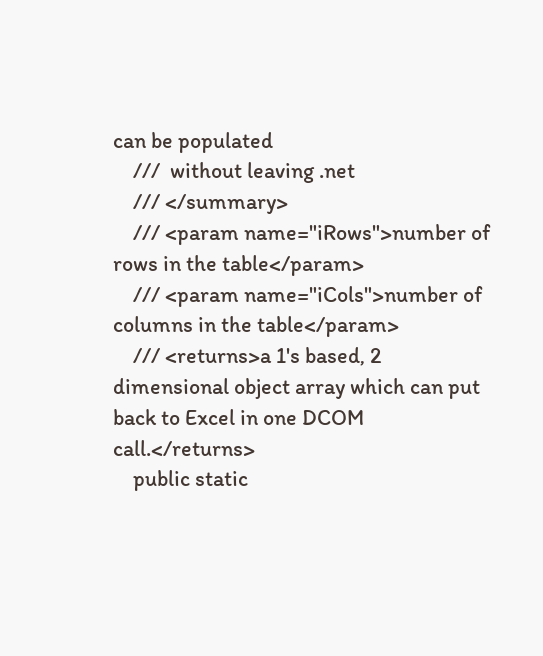can be populated
    ///  without leaving .net
    /// </summary>
    /// <param name="iRows">number of rows in the table</param>
    /// <param name="iCols">number of columns in the table</param>
    /// <returns>a 1's based, 2 dimensional object array which can put back to Excel in one DCOM call.</returns>
    public static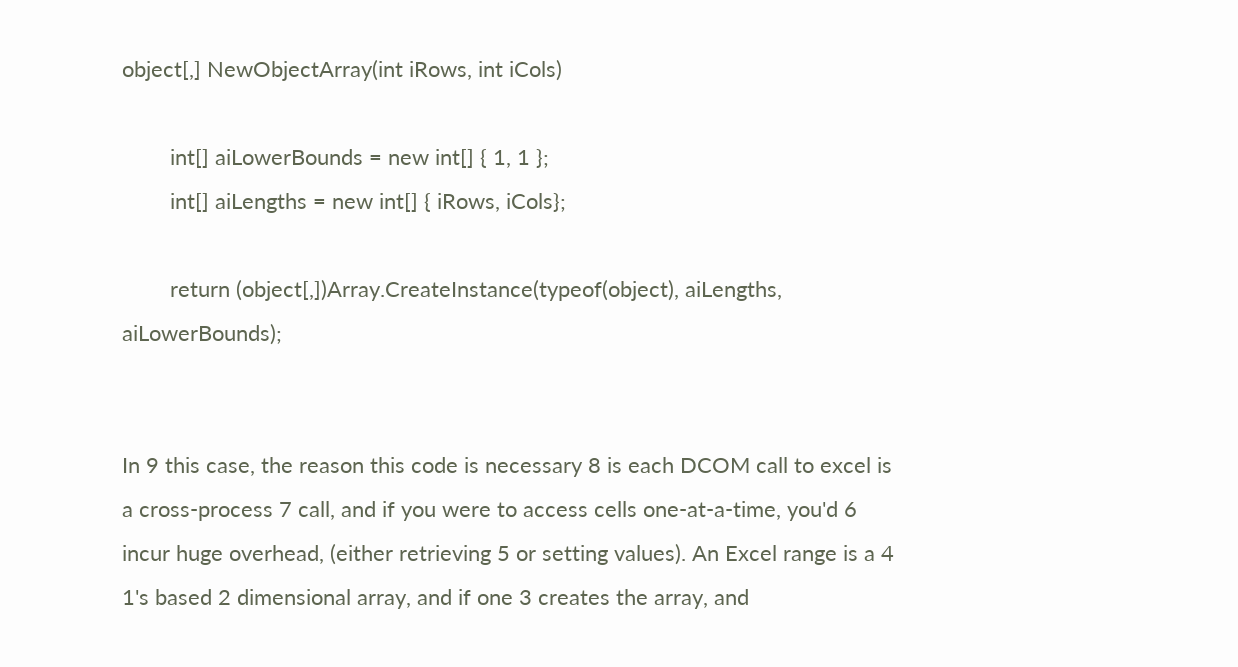object[,] NewObjectArray(int iRows, int iCols)

        int[] aiLowerBounds = new int[] { 1, 1 };
        int[] aiLengths = new int[] { iRows, iCols};

        return (object[,])Array.CreateInstance(typeof(object), aiLengths, aiLowerBounds);


In 9 this case, the reason this code is necessary 8 is each DCOM call to excel is a cross-process 7 call, and if you were to access cells one-at-a-time, you'd 6 incur huge overhead, (either retrieving 5 or setting values). An Excel range is a 4 1's based 2 dimensional array, and if one 3 creates the array, and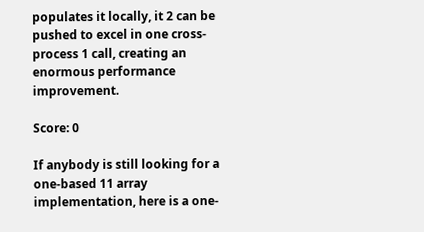populates it locally, it 2 can be pushed to excel in one cross-process 1 call, creating an enormous performance improvement.

Score: 0

If anybody is still looking for a one-based 11 array implementation, here is a one-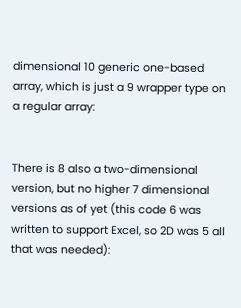dimensional 10 generic one-based array, which is just a 9 wrapper type on a regular array:


There is 8 also a two-dimensional version, but no higher 7 dimensional versions as of yet (this code 6 was written to support Excel, so 2D was 5 all that was needed):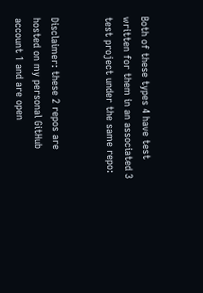Both of these types 4 have test written for them in an associated 3 test project under the same repo:


Disclaimer: these 2 repos are hosted on my personal GitHub account 1 and are open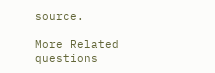source.

More Related questions